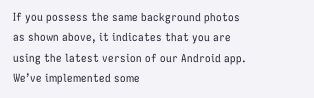If you possess the same background photos as shown above, it indicates that you are using the latest version of our Android app. We’ve implemented some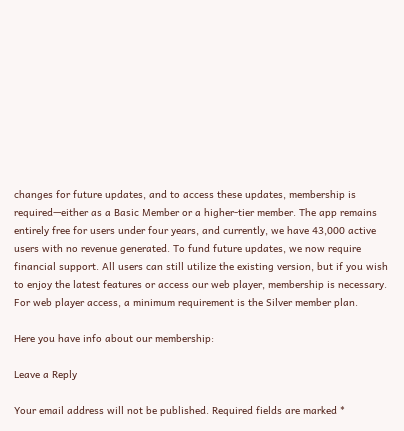changes for future updates, and to access these updates, membership is required—either as a Basic Member or a higher-tier member. The app remains entirely free for users under four years, and currently, we have 43,000 active users with no revenue generated. To fund future updates, we now require financial support. All users can still utilize the existing version, but if you wish to enjoy the latest features or access our web player, membership is necessary. For web player access, a minimum requirement is the Silver member plan.

Here you have info about our membership:

Leave a Reply

Your email address will not be published. Required fields are marked *